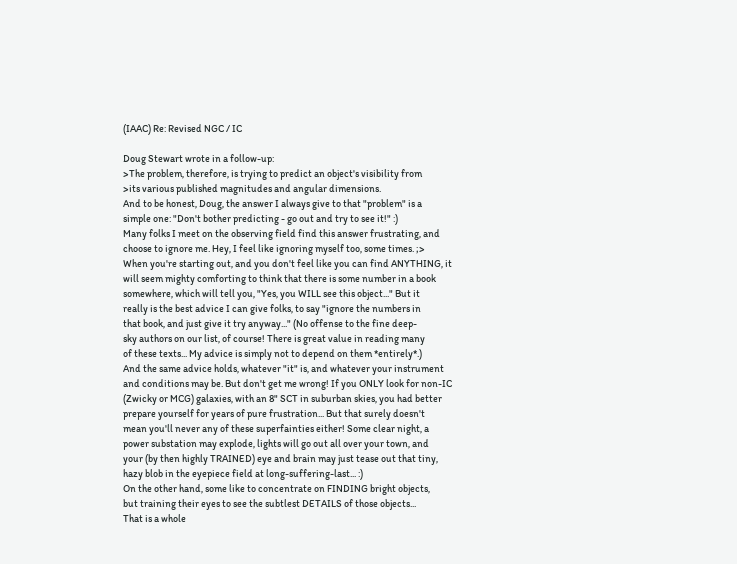(IAAC) Re: Revised NGC / IC

Doug Stewart wrote in a follow-up:
>The problem, therefore, is trying to predict an object's visibility from
>its various published magnitudes and angular dimensions.
And to be honest, Doug, the answer I always give to that "problem" is a
simple one: "Don't bother predicting - go out and try to see it!" :)
Many folks I meet on the observing field find this answer frustrating, and
choose to ignore me. Hey, I feel like ignoring myself too, some times. ;>
When you're starting out, and you don't feel like you can find ANYTHING, it
will seem mighty comforting to think that there is some number in a book
somewhere, which will tell you, "Yes, you WILL see this object..." But it
really is the best advice I can give folks, to say "ignore the numbers in
that book, and just give it try anyway..." (No offense to the fine deep-
sky authors on our list, of course! There is great value in reading many
of these texts... My advice is simply not to depend on them *entirely*.)
And the same advice holds, whatever "it" is, and whatever your instrument
and conditions may be. But don't get me wrong! If you ONLY look for non-IC
(Zwicky or MCG) galaxies, with an 8" SCT in suburban skies, you had better
prepare yourself for years of pure frustration... But that surely doesn't
mean you'll never any of these superfainties either! Some clear night, a
power substation may explode, lights will go out all over your town, and
your (by then highly TRAINED) eye and brain may just tease out that tiny,
hazy blob in the eyepiece field at long-suffering-last... :)
On the other hand, some like to concentrate on FINDING bright objects,
but training their eyes to see the subtlest DETAILS of those objects...
That is a whole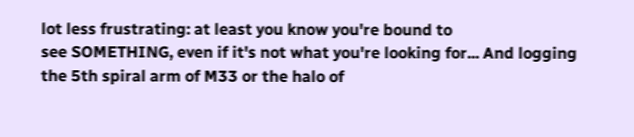lot less frustrating: at least you know you're bound to
see SOMETHING, even if it's not what you're looking for... And logging
the 5th spiral arm of M33 or the halo of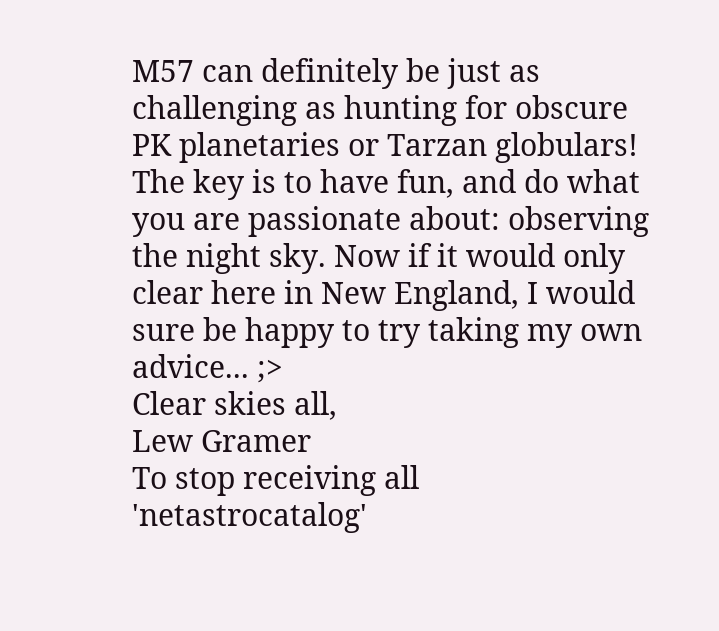M57 can definitely be just as
challenging as hunting for obscure PK planetaries or Tarzan globulars!
The key is to have fun, and do what you are passionate about: observing
the night sky. Now if it would only clear here in New England, I would
sure be happy to try taking my own advice... ;>
Clear skies all,
Lew Gramer
To stop receiving all 'netastrocatalog'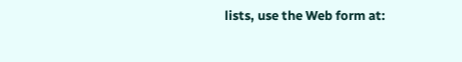lists, use the Web form at: